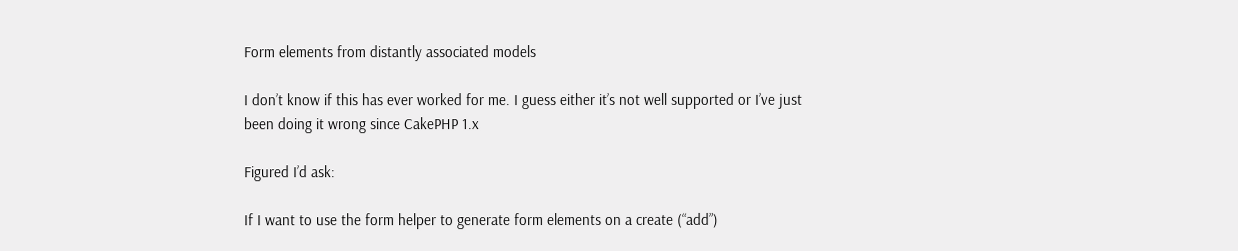Form elements from distantly associated models

I don’t know if this has ever worked for me. I guess either it’s not well supported or I’ve just been doing it wrong since CakePHP 1.x

Figured I’d ask:

If I want to use the form helper to generate form elements on a create (“add”)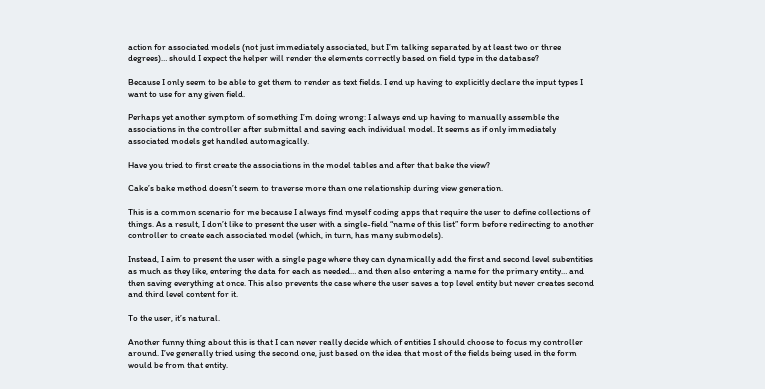action for associated models (not just immediately associated, but I’m talking separated by at least two or three degrees)… should I expect the helper will render the elements correctly based on field type in the database?

Because I only seem to be able to get them to render as text fields. I end up having to explicitly declare the input types I want to use for any given field.

Perhaps yet another symptom of something I’m doing wrong: I always end up having to manually assemble the associations in the controller after submittal and saving each individual model. It seems as if only immediately associated models get handled automagically.

Have you tried to first create the associations in the model tables and after that bake the view?

Cake’s bake method doesn’t seem to traverse more than one relationship during view generation.

This is a common scenario for me because I always find myself coding apps that require the user to define collections of things. As a result, I don’t like to present the user with a single-field “name of this list” form before redirecting to another controller to create each associated model (which, in turn, has many submodels).

Instead, I aim to present the user with a single page where they can dynamically add the first and second level subentities as much as they like, entering the data for each as needed… and then also entering a name for the primary entity… and then saving everything at once. This also prevents the case where the user saves a top level entity but never creates second and third level content for it.

To the user, it’s natural.

Another funny thing about this is that I can never really decide which of entities I should choose to focus my controller around. I’ve generally tried using the second one, just based on the idea that most of the fields being used in the form would be from that entity.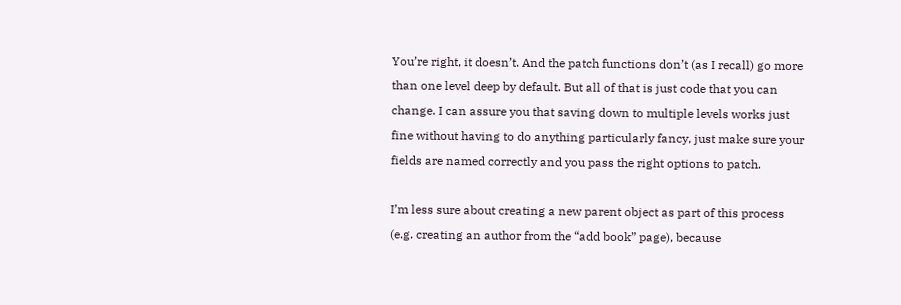You’re right, it doesn’t. And the patch functions don’t (as I recall) go more than one level deep by default. But all of that is just code that you can change. I can assure you that saving down to multiple levels works just fine without having to do anything particularly fancy, just make sure your fields are named correctly and you pass the right options to patch.

I’m less sure about creating a new parent object as part of this process (e.g. creating an author from the “add book” page), because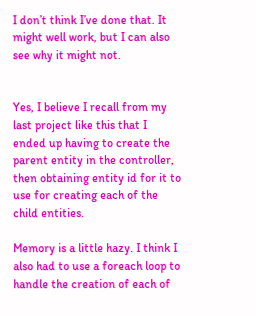I don’t think I’ve done that. It might well work, but I can also see why it might not.


Yes, I believe I recall from my last project like this that I ended up having to create the parent entity in the controller, then obtaining entity id for it to use for creating each of the child entities.

Memory is a little hazy. I think I also had to use a foreach loop to handle the creation of each of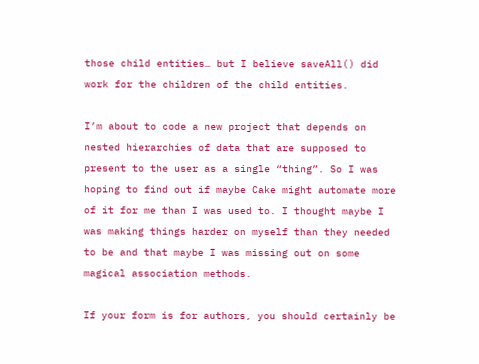those child entities… but I believe saveAll() did work for the children of the child entities.

I’m about to code a new project that depends on nested hierarchies of data that are supposed to present to the user as a single “thing”. So I was hoping to find out if maybe Cake might automate more of it for me than I was used to. I thought maybe I was making things harder on myself than they needed to be and that maybe I was missing out on some magical association methods.

If your form is for authors, you should certainly be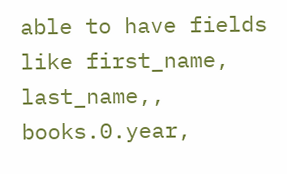able to have fields like first_name, last_name,, books.0.year,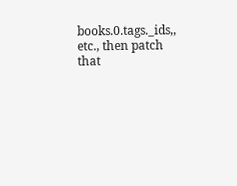books.0.tags._ids,, etc., then patch that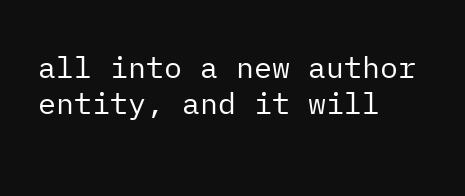all into a new author entity, and it will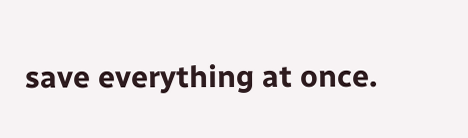save everything at once.